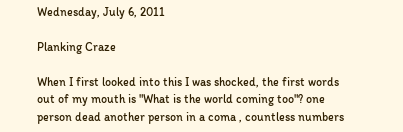Wednesday, July 6, 2011

Planking Craze

When I first looked into this I was shocked, the first words out of my mouth is "What is the world coming too"? one person dead another person in a coma , countless numbers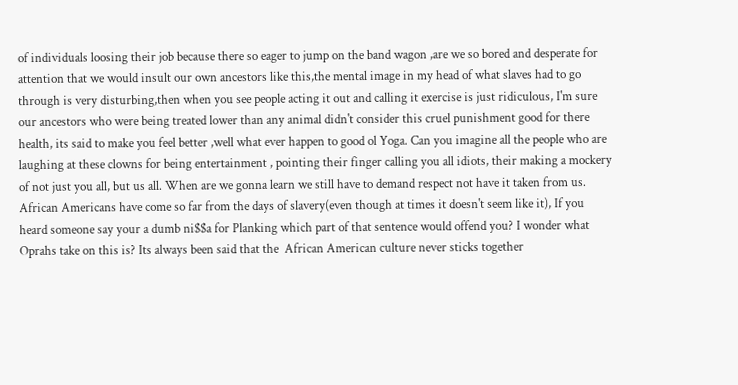of individuals loosing their job because there so eager to jump on the band wagon ,are we so bored and desperate for attention that we would insult our own ancestors like this,the mental image in my head of what slaves had to go through is very disturbing,then when you see people acting it out and calling it exercise is just ridiculous, I'm sure our ancestors who were being treated lower than any animal didn't consider this cruel punishment good for there health, its said to make you feel better ,well what ever happen to good ol Yoga. Can you imagine all the people who are laughing at these clowns for being entertainment , pointing their finger calling you all idiots, their making a mockery of not just you all, but us all. When are we gonna learn we still have to demand respect not have it taken from us. African Americans have come so far from the days of slavery(even though at times it doesn't seem like it), If you heard someone say your a dumb ni$$a for Planking which part of that sentence would offend you? I wonder what Oprahs take on this is? Its always been said that the  African American culture never sticks together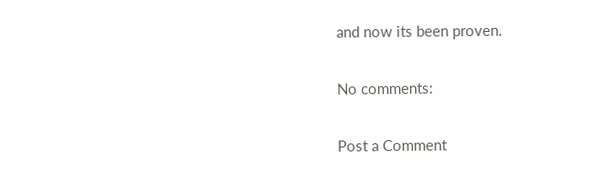and now its been proven.

No comments:

Post a Comment